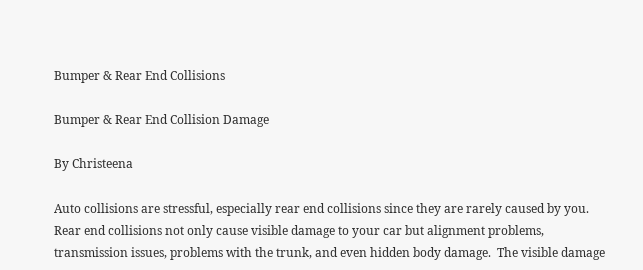Bumper & Rear End Collisions

Bumper & Rear End Collision Damage

By Christeena

Auto collisions are stressful, especially rear end collisions since they are rarely caused by you.  Rear end collisions not only cause visible damage to your car but alignment problems, transmission issues, problems with the trunk, and even hidden body damage.  The visible damage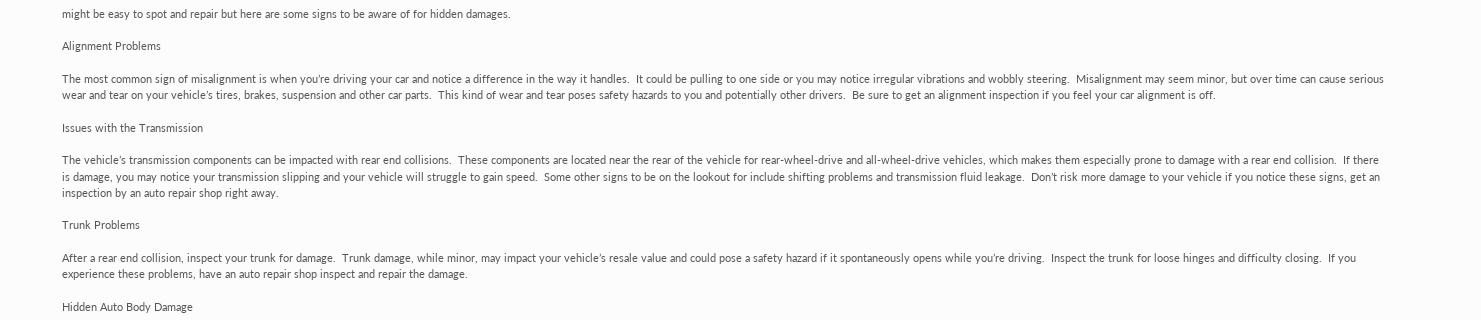might be easy to spot and repair but here are some signs to be aware of for hidden damages.

Alignment Problems

The most common sign of misalignment is when you’re driving your car and notice a difference in the way it handles.  It could be pulling to one side or you may notice irregular vibrations and wobbly steering.  Misalignment may seem minor, but over time can cause serious wear and tear on your vehicle’s tires, brakes, suspension and other car parts.  This kind of wear and tear poses safety hazards to you and potentially other drivers.  Be sure to get an alignment inspection if you feel your car alignment is off.

Issues with the Transmission

The vehicle’s transmission components can be impacted with rear end collisions.  These components are located near the rear of the vehicle for rear-wheel-drive and all-wheel-drive vehicles, which makes them especially prone to damage with a rear end collision.  If there is damage, you may notice your transmission slipping and your vehicle will struggle to gain speed.  Some other signs to be on the lookout for include shifting problems and transmission fluid leakage.  Don’t risk more damage to your vehicle if you notice these signs, get an inspection by an auto repair shop right away.

Trunk Problems

After a rear end collision, inspect your trunk for damage.  Trunk damage, while minor, may impact your vehicle’s resale value and could pose a safety hazard if it spontaneously opens while you’re driving.  Inspect the trunk for loose hinges and difficulty closing.  If you experience these problems, have an auto repair shop inspect and repair the damage.

Hidden Auto Body Damage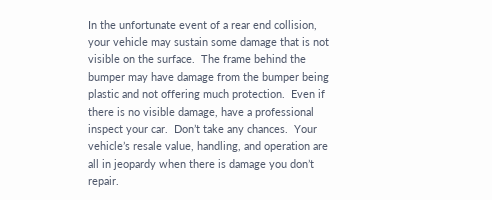In the unfortunate event of a rear end collision, your vehicle may sustain some damage that is not visible on the surface.  The frame behind the bumper may have damage from the bumper being plastic and not offering much protection.  Even if there is no visible damage, have a professional inspect your car.  Don’t take any chances.  Your vehicle’s resale value, handling, and operation are all in jeopardy when there is damage you don’t repair.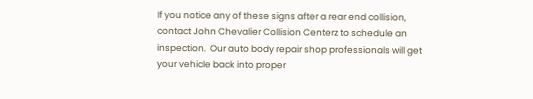If you notice any of these signs after a rear end collision, contact John Chevalier Collision Centerz to schedule an inspection.  Our auto body repair shop professionals will get your vehicle back into proper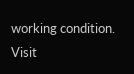working condition.  Visit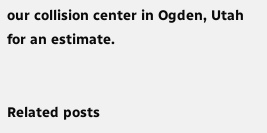our collision center in Ogden, Utah for an estimate.


Related posts